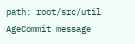path: root/src/util
AgeCommit message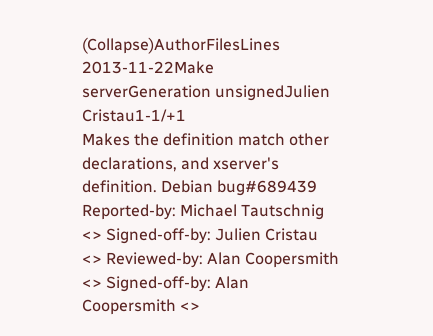(Collapse)AuthorFilesLines
2013-11-22Make serverGeneration unsignedJulien Cristau1-1/+1
Makes the definition match other declarations, and xserver's definition. Debian bug#689439 Reported-by: Michael Tautschnig <> Signed-off-by: Julien Cristau <> Reviewed-by: Alan Coopersmith <> Signed-off-by: Alan Coopersmith <>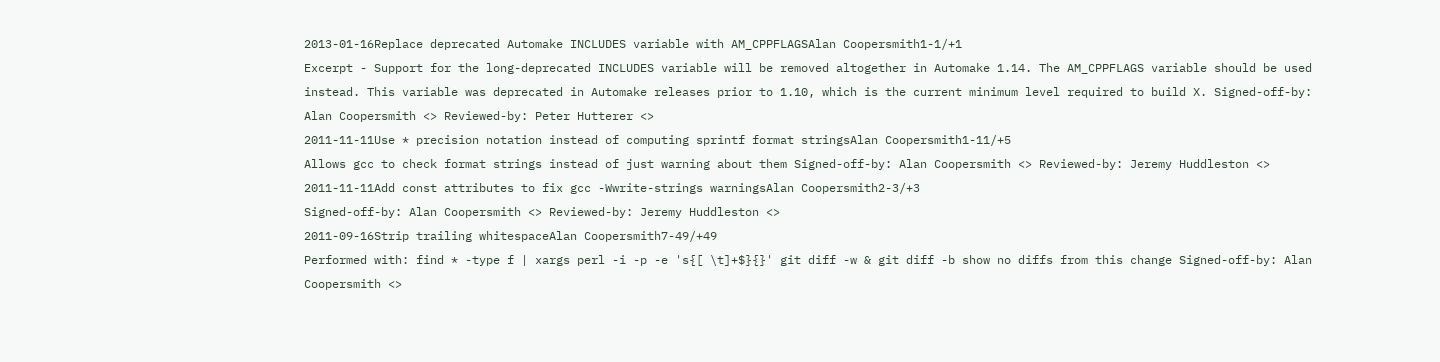2013-01-16Replace deprecated Automake INCLUDES variable with AM_CPPFLAGSAlan Coopersmith1-1/+1
Excerpt - Support for the long-deprecated INCLUDES variable will be removed altogether in Automake 1.14. The AM_CPPFLAGS variable should be used instead. This variable was deprecated in Automake releases prior to 1.10, which is the current minimum level required to build X. Signed-off-by: Alan Coopersmith <> Reviewed-by: Peter Hutterer <>
2011-11-11Use * precision notation instead of computing sprintf format stringsAlan Coopersmith1-11/+5
Allows gcc to check format strings instead of just warning about them Signed-off-by: Alan Coopersmith <> Reviewed-by: Jeremy Huddleston <>
2011-11-11Add const attributes to fix gcc -Wwrite-strings warningsAlan Coopersmith2-3/+3
Signed-off-by: Alan Coopersmith <> Reviewed-by: Jeremy Huddleston <>
2011-09-16Strip trailing whitespaceAlan Coopersmith7-49/+49
Performed with: find * -type f | xargs perl -i -p -e 's{[ \t]+$}{}' git diff -w & git diff -b show no diffs from this change Signed-off-by: Alan Coopersmith <>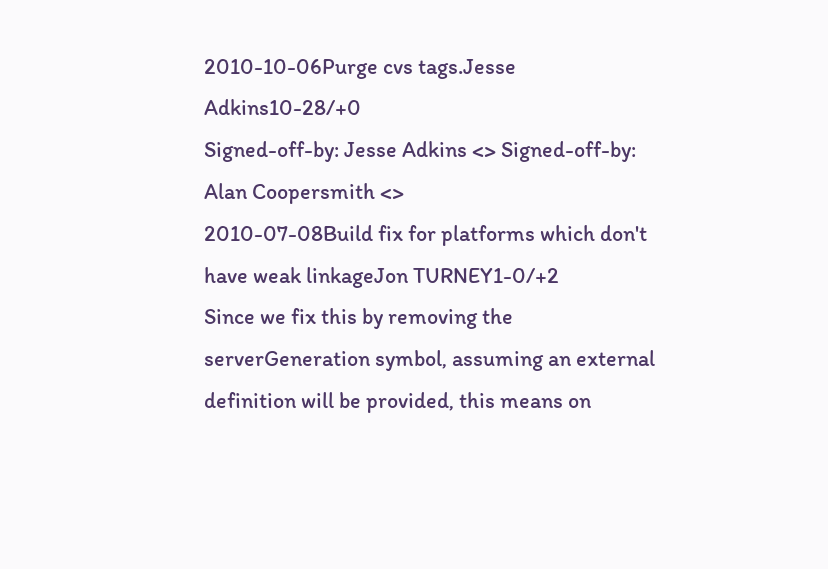2010-10-06Purge cvs tags.Jesse Adkins10-28/+0
Signed-off-by: Jesse Adkins <> Signed-off-by: Alan Coopersmith <>
2010-07-08Build fix for platforms which don't have weak linkageJon TURNEY1-0/+2
Since we fix this by removing the serverGeneration symbol, assuming an external definition will be provided, this means on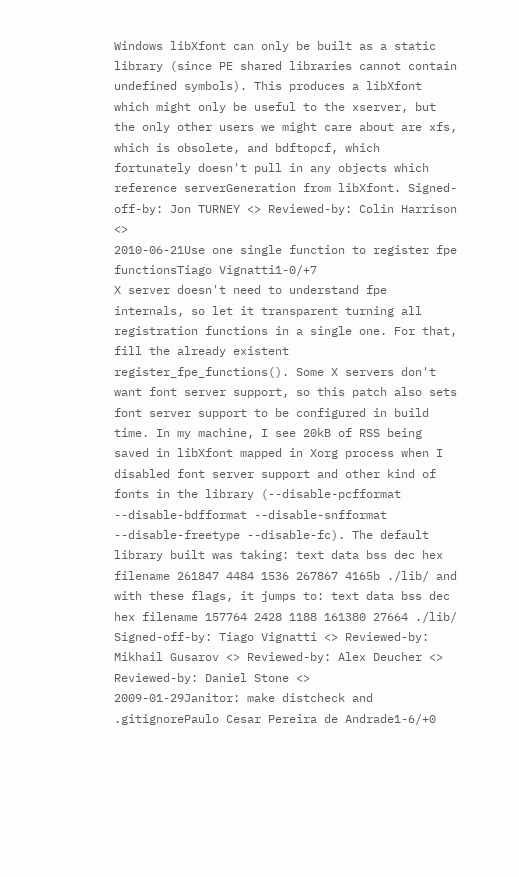Windows libXfont can only be built as a static library (since PE shared libraries cannot contain undefined symbols). This produces a libXfont which might only be useful to the xserver, but the only other users we might care about are xfs, which is obsolete, and bdftopcf, which fortunately doesn't pull in any objects which reference serverGeneration from libXfont. Signed-off-by: Jon TURNEY <> Reviewed-by: Colin Harrison <>
2010-06-21Use one single function to register fpe functionsTiago Vignatti1-0/+7
X server doesn't need to understand fpe internals, so let it transparent turning all registration functions in a single one. For that, fill the already existent register_fpe_functions(). Some X servers don't want font server support, so this patch also sets font server support to be configured in build time. In my machine, I see 20kB of RSS being saved in libXfont mapped in Xorg process when I disabled font server support and other kind of fonts in the library (--disable-pcfformat --disable-bdfformat --disable-snfformat --disable-freetype --disable-fc). The default library built was taking: text data bss dec hex filename 261847 4484 1536 267867 4165b ./lib/ and with these flags, it jumps to: text data bss dec hex filename 157764 2428 1188 161380 27664 ./lib/ Signed-off-by: Tiago Vignatti <> Reviewed-by: Mikhail Gusarov <> Reviewed-by: Alex Deucher <> Reviewed-by: Daniel Stone <>
2009-01-29Janitor: make distcheck and .gitignorePaulo Cesar Pereira de Andrade1-6/+0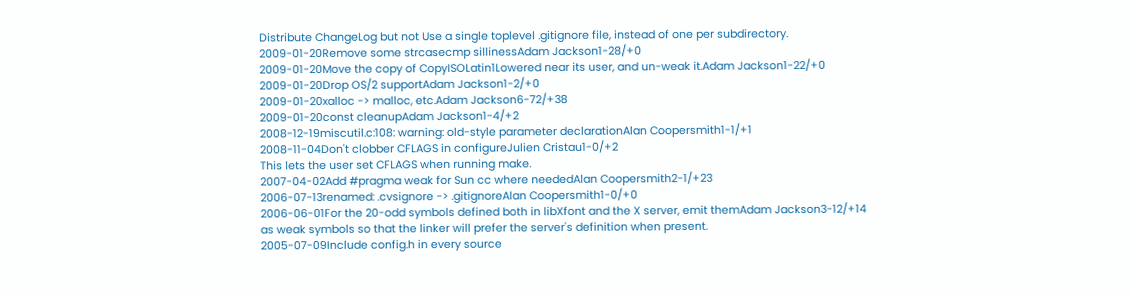Distribute ChangeLog but not Use a single toplevel .gitignore file, instead of one per subdirectory.
2009-01-20Remove some strcasecmp sillinessAdam Jackson1-28/+0
2009-01-20Move the copy of CopyISOLatin1Lowered near its user, and un-weak it.Adam Jackson1-22/+0
2009-01-20Drop OS/2 supportAdam Jackson1-2/+0
2009-01-20xalloc -> malloc, etc.Adam Jackson6-72/+38
2009-01-20const cleanupAdam Jackson1-4/+2
2008-12-19miscutil.c:108: warning: old-style parameter declarationAlan Coopersmith1-1/+1
2008-11-04Don't clobber CFLAGS in configureJulien Cristau1-0/+2
This lets the user set CFLAGS when running make.
2007-04-02Add #pragma weak for Sun cc where neededAlan Coopersmith2-1/+23
2006-07-13renamed: .cvsignore -> .gitignoreAlan Coopersmith1-0/+0
2006-06-01For the 20-odd symbols defined both in libXfont and the X server, emit themAdam Jackson3-12/+14
as weak symbols so that the linker will prefer the server's definition when present.
2005-07-09Include config.h in every source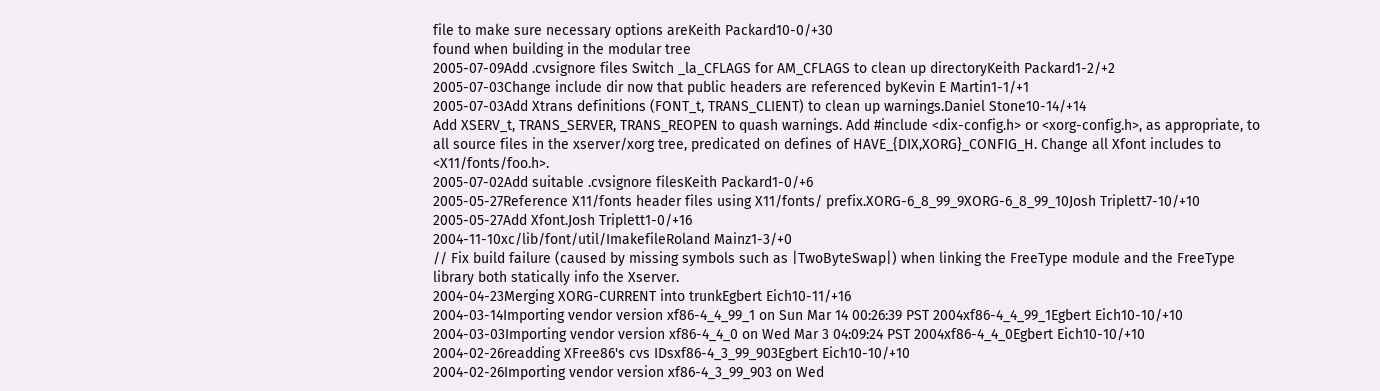file to make sure necessary options areKeith Packard10-0/+30
found when building in the modular tree
2005-07-09Add .cvsignore files Switch _la_CFLAGS for AM_CFLAGS to clean up directoryKeith Packard1-2/+2
2005-07-03Change include dir now that public headers are referenced byKevin E Martin1-1/+1
2005-07-03Add Xtrans definitions (FONT_t, TRANS_CLIENT) to clean up warnings.Daniel Stone10-14/+14
Add XSERV_t, TRANS_SERVER, TRANS_REOPEN to quash warnings. Add #include <dix-config.h> or <xorg-config.h>, as appropriate, to all source files in the xserver/xorg tree, predicated on defines of HAVE_{DIX,XORG}_CONFIG_H. Change all Xfont includes to <X11/fonts/foo.h>.
2005-07-02Add suitable .cvsignore filesKeith Packard1-0/+6
2005-05-27Reference X11/fonts header files using X11/fonts/ prefix.XORG-6_8_99_9XORG-6_8_99_10Josh Triplett7-10/+10
2005-05-27Add Xfont.Josh Triplett1-0/+16
2004-11-10xc/lib/font/util/ImakefileRoland Mainz1-3/+0
// Fix build failure (caused by missing symbols such as |TwoByteSwap|) when linking the FreeType module and the FreeType library both statically info the Xserver.
2004-04-23Merging XORG-CURRENT into trunkEgbert Eich10-11/+16
2004-03-14Importing vendor version xf86-4_4_99_1 on Sun Mar 14 00:26:39 PST 2004xf86-4_4_99_1Egbert Eich10-10/+10
2004-03-03Importing vendor version xf86-4_4_0 on Wed Mar 3 04:09:24 PST 2004xf86-4_4_0Egbert Eich10-10/+10
2004-02-26readding XFree86's cvs IDsxf86-4_3_99_903Egbert Eich10-10/+10
2004-02-26Importing vendor version xf86-4_3_99_903 on Wed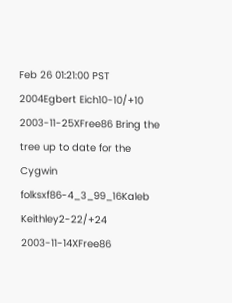Feb 26 01:21:00 PST 2004Egbert Eich10-10/+10
2003-11-25XFree86 Bring the tree up to date for the Cygwin folksxf86-4_3_99_16Kaleb Keithley2-22/+24
2003-11-14XFree86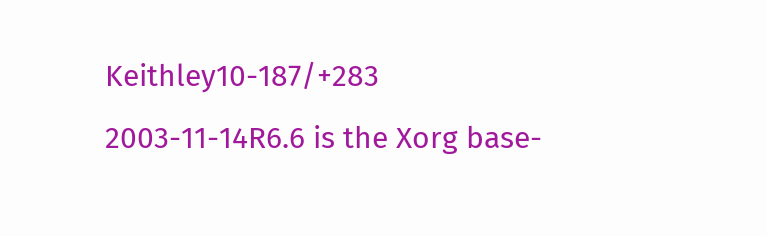Keithley10-187/+283
2003-11-14R6.6 is the Xorg base-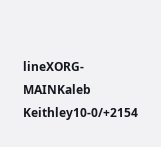lineXORG-MAINKaleb Keithley10-0/+2154